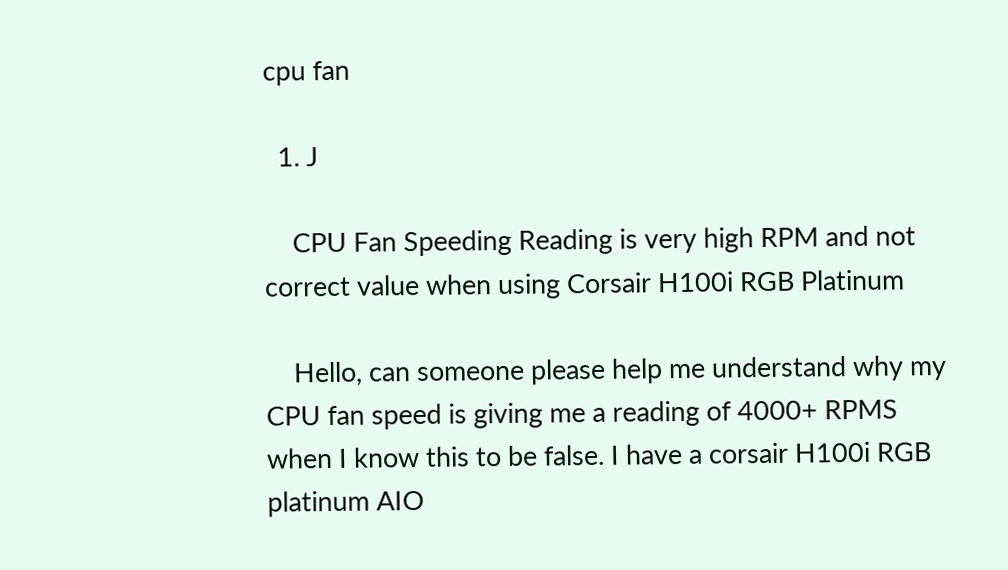cpu fan

  1. J

    CPU Fan Speeding Reading is very high RPM and not correct value when using Corsair H100i RGB Platinum

    Hello, can someone please help me understand why my CPU fan speed is giving me a reading of 4000+ RPMS when I know this to be false. I have a corsair H100i RGB platinum AIO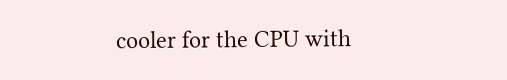cooler for the CPU with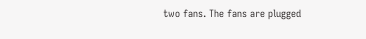two fans. The fans are plugged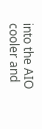into the AIO cooler and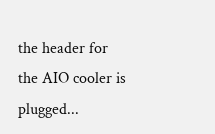the header for the AIO cooler is plugged...